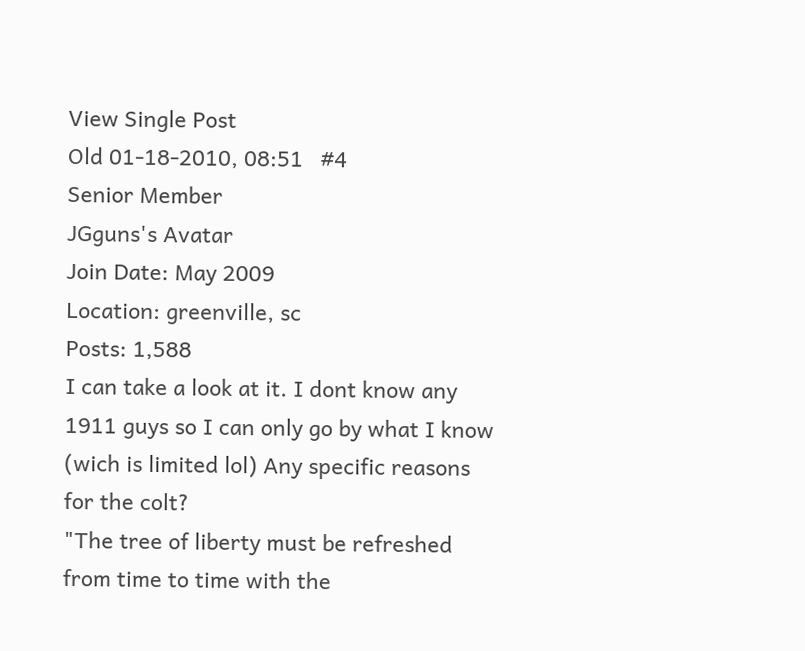View Single Post
Old 01-18-2010, 08:51   #4
Senior Member
JGguns's Avatar
Join Date: May 2009
Location: greenville, sc
Posts: 1,588
I can take a look at it. I dont know any 1911 guys so I can only go by what I know (wich is limited lol) Any specific reasons for the colt?
"The tree of liberty must be refreshed from time to time with the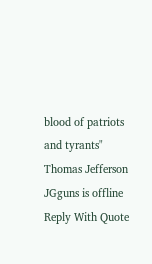blood of patriots and tyrants"
Thomas Jefferson
JGguns is offline   Reply With Quote